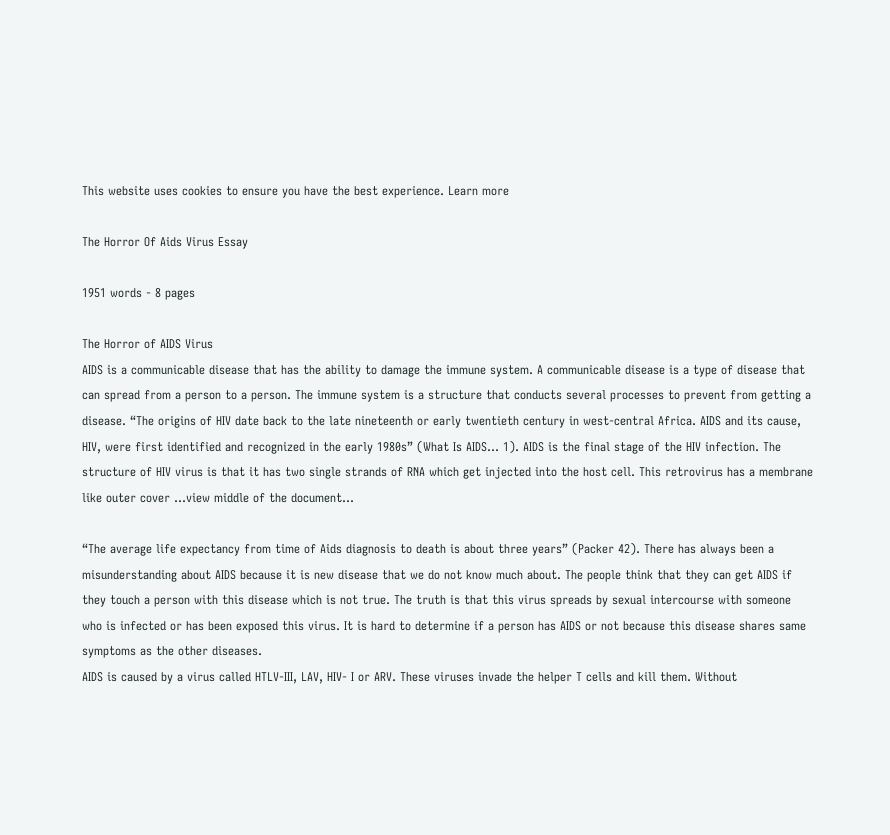This website uses cookies to ensure you have the best experience. Learn more

The Horror Of Aids Virus Essay

1951 words - 8 pages

The Horror of AIDS Virus
AIDS is a communicable disease that has the ability to damage the immune system. A communicable disease is a type of disease that can spread from a person to a person. The immune system is a structure that conducts several processes to prevent from getting a disease. “The origins of HIV date back to the late nineteenth or early twentieth century in west-central Africa. AIDS and its cause, HIV, were first identified and recognized in the early 1980s” (What Is AIDS... 1). AIDS is the final stage of the HIV infection. The structure of HIV virus is that it has two single strands of RNA which get injected into the host cell. This retrovirus has a membrane like outer cover ...view middle of the document...

“The average life expectancy from time of Aids diagnosis to death is about three years” (Packer 42). There has always been a misunderstanding about AIDS because it is new disease that we do not know much about. The people think that they can get AIDS if they touch a person with this disease which is not true. The truth is that this virus spreads by sexual intercourse with someone who is infected or has been exposed this virus. It is hard to determine if a person has AIDS or not because this disease shares same symptoms as the other diseases.
AIDS is caused by a virus called HTLV-III, LAV, HIV- I or ARV. These viruses invade the helper T cells and kill them. Without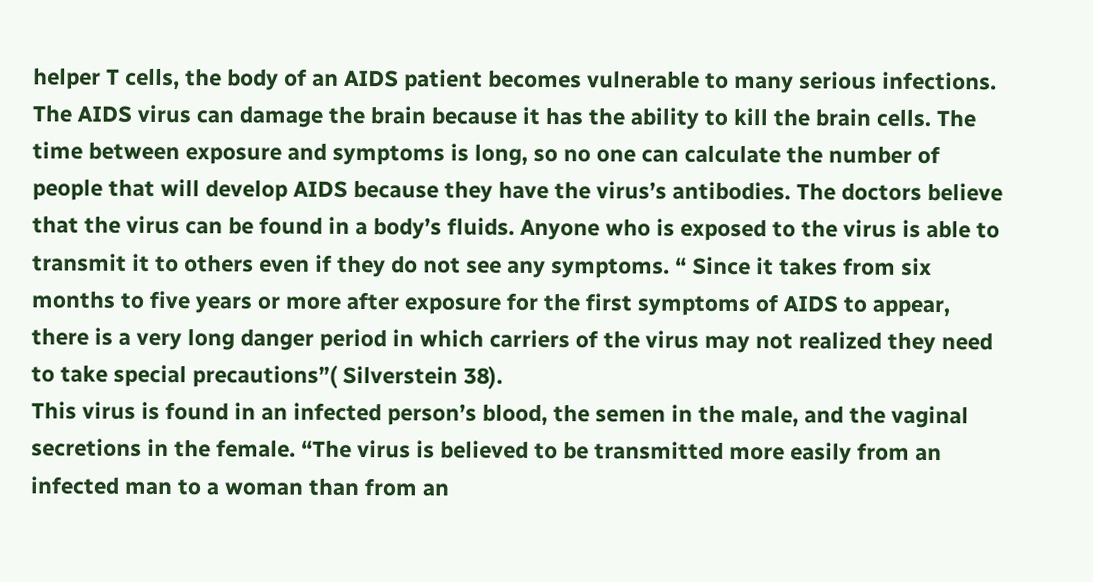helper T cells, the body of an AIDS patient becomes vulnerable to many serious infections. The AIDS virus can damage the brain because it has the ability to kill the brain cells. The time between exposure and symptoms is long, so no one can calculate the number of people that will develop AIDS because they have the virus’s antibodies. The doctors believe that the virus can be found in a body’s fluids. Anyone who is exposed to the virus is able to transmit it to others even if they do not see any symptoms. “ Since it takes from six months to five years or more after exposure for the first symptoms of AIDS to appear, there is a very long danger period in which carriers of the virus may not realized they need to take special precautions”( Silverstein 38).
This virus is found in an infected person’s blood, the semen in the male, and the vaginal secretions in the female. “The virus is believed to be transmitted more easily from an infected man to a woman than from an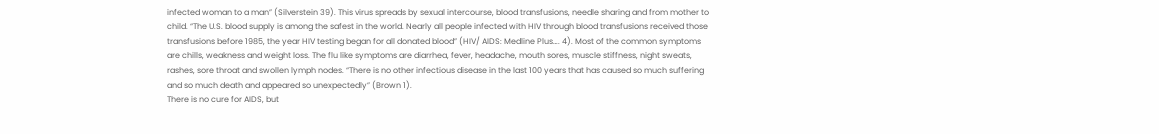infected woman to a man” (Silverstein 39). This virus spreads by sexual intercourse, blood transfusions, needle sharing and from mother to child. “The U.S. blood supply is among the safest in the world. Nearly all people infected with HIV through blood transfusions received those transfusions before 1985, the year HIV testing began for all donated blood” (HIV/ AIDS: Medline Plus…. 4). Most of the common symptoms are chills, weakness and weight loss. The flu like symptoms are diarrhea, fever, headache, mouth sores, muscle stiffness, night sweats, rashes, sore throat and swollen lymph nodes. “There is no other infectious disease in the last 100 years that has caused so much suffering and so much death and appeared so unexpectedly” (Brown 1).
There is no cure for AIDS, but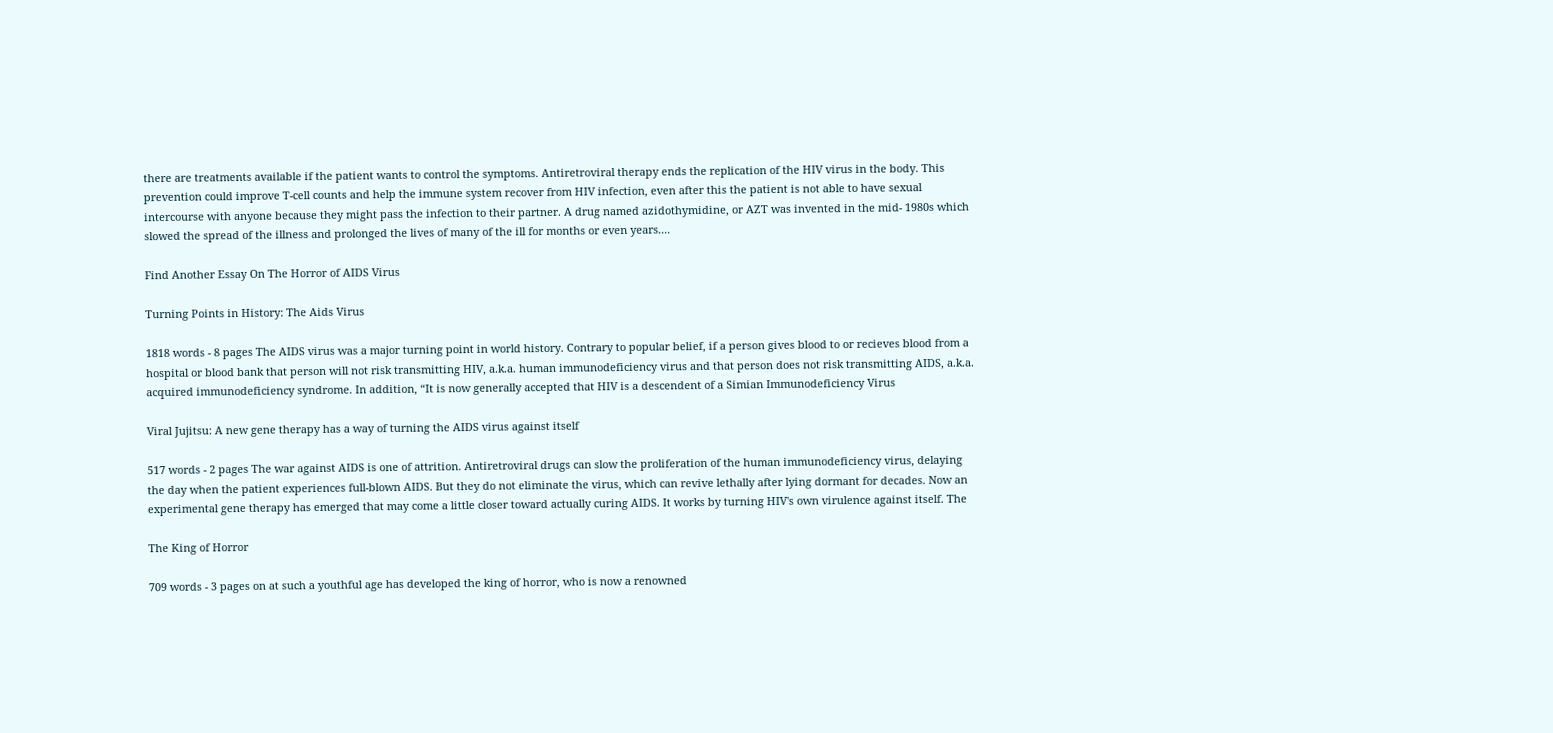there are treatments available if the patient wants to control the symptoms. Antiretroviral therapy ends the replication of the HIV virus in the body. This prevention could improve T-cell counts and help the immune system recover from HIV infection, even after this the patient is not able to have sexual intercourse with anyone because they might pass the infection to their partner. A drug named azidothymidine, or AZT was invented in the mid- 1980s which slowed the spread of the illness and prolonged the lives of many of the ill for months or even years....

Find Another Essay On The Horror of AIDS Virus

Turning Points in History: The Aids Virus

1818 words - 8 pages The AIDS virus was a major turning point in world history. Contrary to popular belief, if a person gives blood to or recieves blood from a hospital or blood bank that person will not risk transmitting HIV, a.k.a. human immunodeficiency virus and that person does not risk transmitting AIDS, a.k.a. acquired immunodeficiency syndrome. In addition, “It is now generally accepted that HIV is a descendent of a Simian Immunodeficiency Virus

Viral Jujitsu: A new gene therapy has a way of turning the AIDS virus against itself

517 words - 2 pages The war against AIDS is one of attrition. Antiretroviral drugs can slow the proliferation of the human immunodeficiency virus, delaying the day when the patient experiences full-blown AIDS. But they do not eliminate the virus, which can revive lethally after lying dormant for decades. Now an experimental gene therapy has emerged that may come a little closer toward actually curing AIDS. It works by turning HIV's own virulence against itself. The

The King of Horror

709 words - 3 pages on at such a youthful age has developed the king of horror, who is now a renowned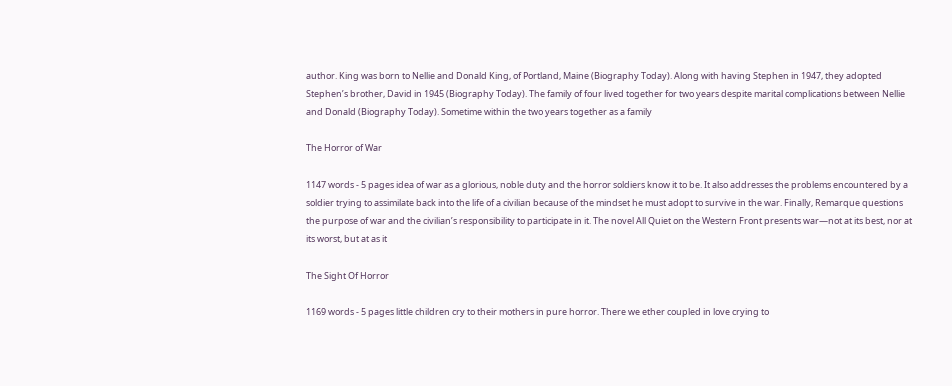author. King was born to Nellie and Donald King, of Portland, Maine (Biography Today). Along with having Stephen in 1947, they adopted Stephen’s brother, David in 1945 (Biography Today). The family of four lived together for two years despite marital complications between Nellie and Donald (Biography Today). Sometime within the two years together as a family

The Horror of War

1147 words - 5 pages idea of war as a glorious, noble duty and the horror soldiers know it to be. It also addresses the problems encountered by a soldier trying to assimilate back into the life of a civilian because of the mindset he must adopt to survive in the war. Finally, Remarque questions the purpose of war and the civilian’s responsibility to participate in it. The novel All Quiet on the Western Front presents war—not at its best, nor at its worst, but at as it

The Sight Of Horror

1169 words - 5 pages little children cry to their mothers in pure horror. There we ether coupled in love crying to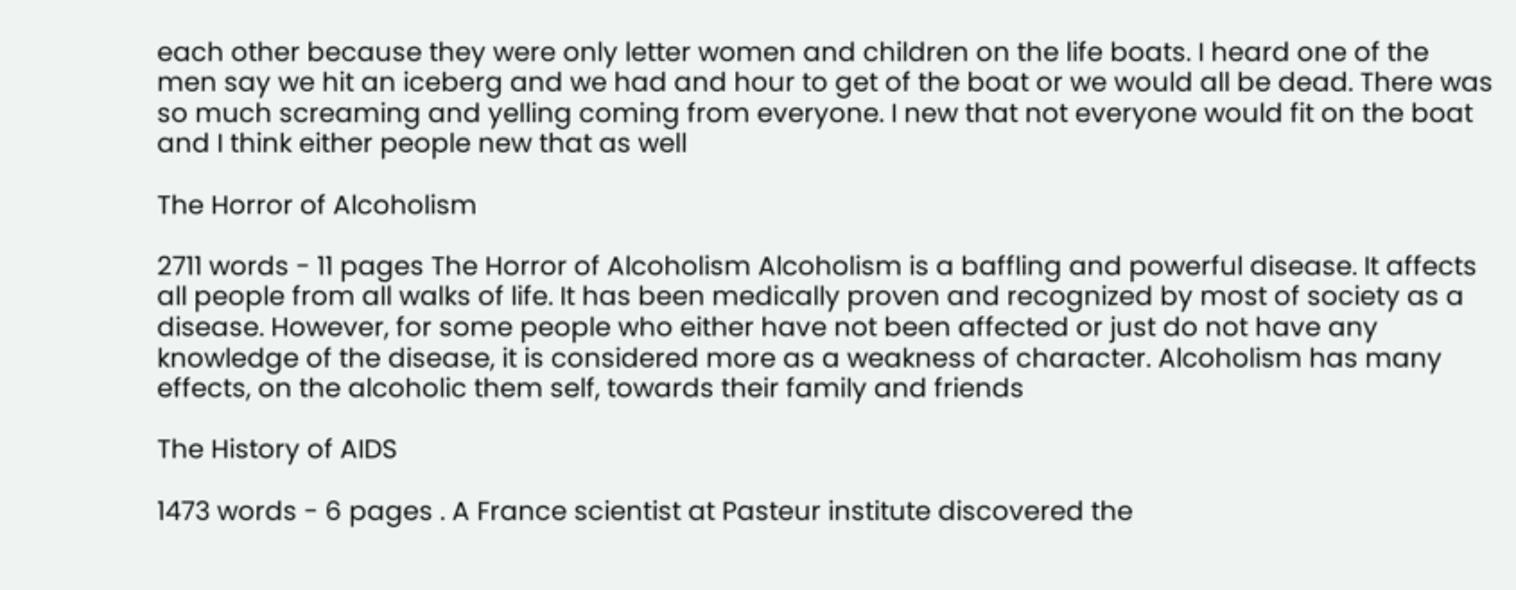each other because they were only letter women and children on the life boats. I heard one of the men say we hit an iceberg and we had and hour to get of the boat or we would all be dead. There was so much screaming and yelling coming from everyone. I new that not everyone would fit on the boat and I think either people new that as well

The Horror of Alcoholism

2711 words - 11 pages The Horror of Alcoholism Alcoholism is a baffling and powerful disease. It affects all people from all walks of life. It has been medically proven and recognized by most of society as a disease. However, for some people who either have not been affected or just do not have any knowledge of the disease, it is considered more as a weakness of character. Alcoholism has many effects, on the alcoholic them self, towards their family and friends

The History of AIDS

1473 words - 6 pages . A France scientist at Pasteur institute discovered the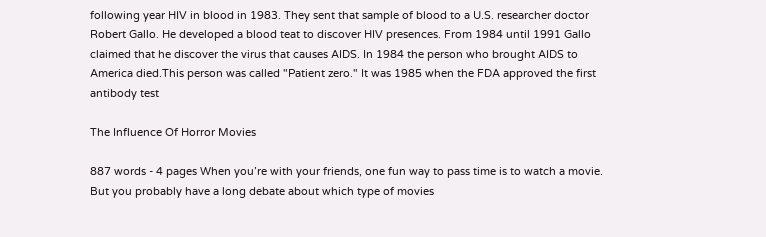following year HIV in blood in 1983. They sent that sample of blood to a U.S. researcher doctor Robert Gallo. He developed a blood teat to discover HIV presences. From 1984 until 1991 Gallo claimed that he discover the virus that causes AIDS. In 1984 the person who brought AIDS to America died.This person was called "Patient zero." It was 1985 when the FDA approved the first antibody test

The Influence Of Horror Movies

887 words - 4 pages When you’re with your friends, one fun way to pass time is to watch a movie. But you probably have a long debate about which type of movies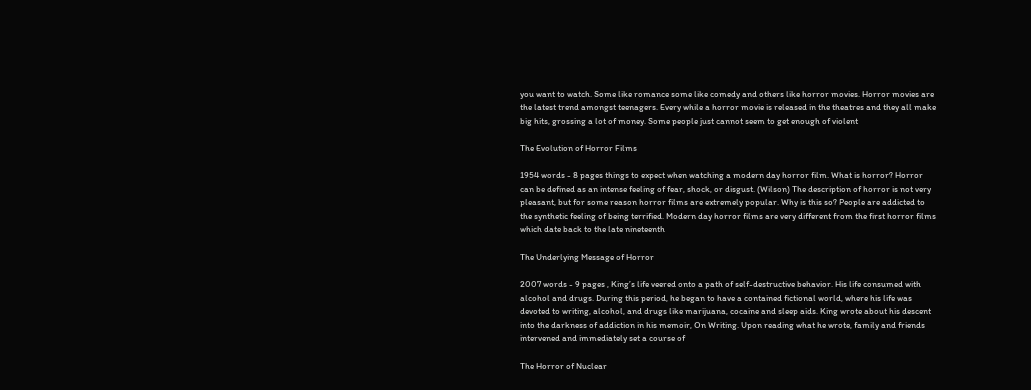you want to watch. Some like romance some like comedy and others like horror movies. Horror movies are the latest trend amongst teenagers. Every while a horror movie is released in the theatres and they all make big hits, grossing a lot of money. Some people just cannot seem to get enough of violent

The Evolution of Horror Films

1954 words - 8 pages things to expect when watching a modern day horror film. What is horror? Horror can be defined as an intense feeling of fear, shock, or disgust. (Wilson) The description of horror is not very pleasant, but for some reason horror films are extremely popular. Why is this so? People are addicted to the synthetic feeling of being terrified. Modern day horror films are very different from the first horror films which date back to the late nineteenth

The Underlying Message of Horror

2007 words - 9 pages , King’s life veered onto a path of self-destructive behavior. His life consumed with alcohol and drugs. During this period, he began to have a contained fictional world, where his life was devoted to writing, alcohol, and drugs like marijuana, cocaine and sleep aids. King wrote about his descent into the darkness of addiction in his memoir, On Writing. Upon reading what he wrote, family and friends intervened and immediately set a course of

The Horror of Nuclear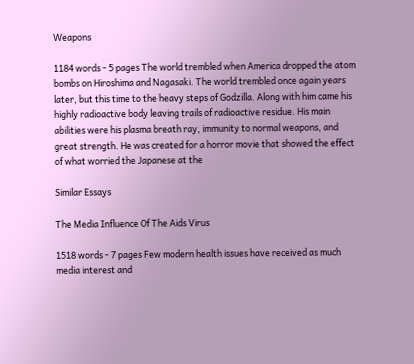Weapons

1184 words - 5 pages The world trembled when America dropped the atom bombs on Hiroshima and Nagasaki. The world trembled once again years later, but this time to the heavy steps of Godzilla. Along with him came his highly radioactive body leaving trails of radioactive residue. His main abilities were his plasma breath ray, immunity to normal weapons, and great strength. He was created for a horror movie that showed the effect of what worried the Japanese at the

Similar Essays

The Media Influence Of The Aids Virus

1518 words - 7 pages Few modern health issues have received as much media interest and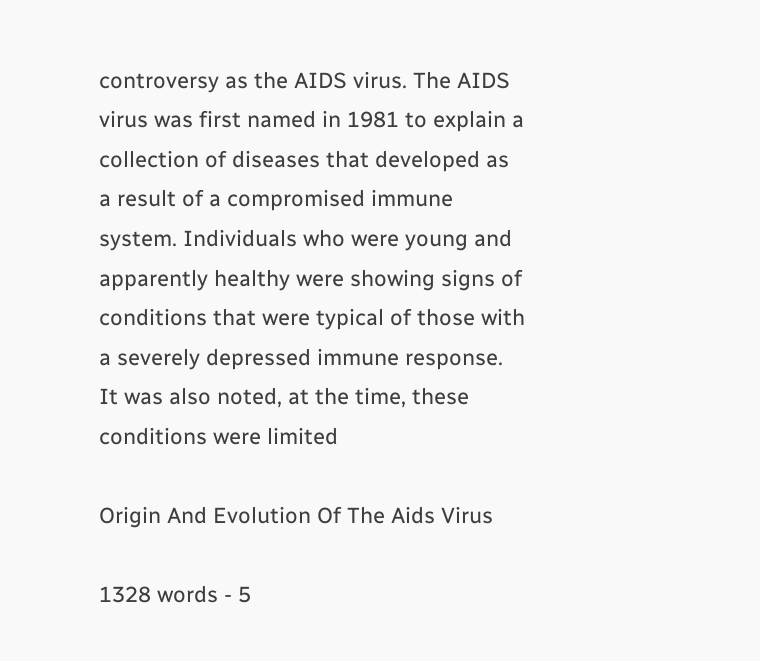controversy as the AIDS virus. The AIDS virus was first named in 1981 to explain a collection of diseases that developed as a result of a compromised immune system. Individuals who were young and apparently healthy were showing signs of conditions that were typical of those with a severely depressed immune response. It was also noted, at the time, these conditions were limited

Origin And Evolution Of The Aids Virus

1328 words - 5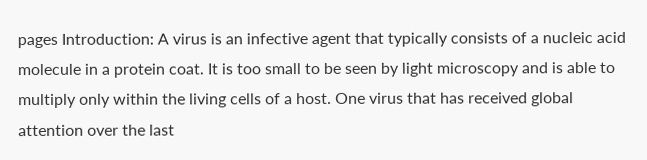pages Introduction: A virus is an infective agent that typically consists of a nucleic acid molecule in a protein coat. It is too small to be seen by light microscopy and is able to multiply only within the living cells of a host. One virus that has received global attention over the last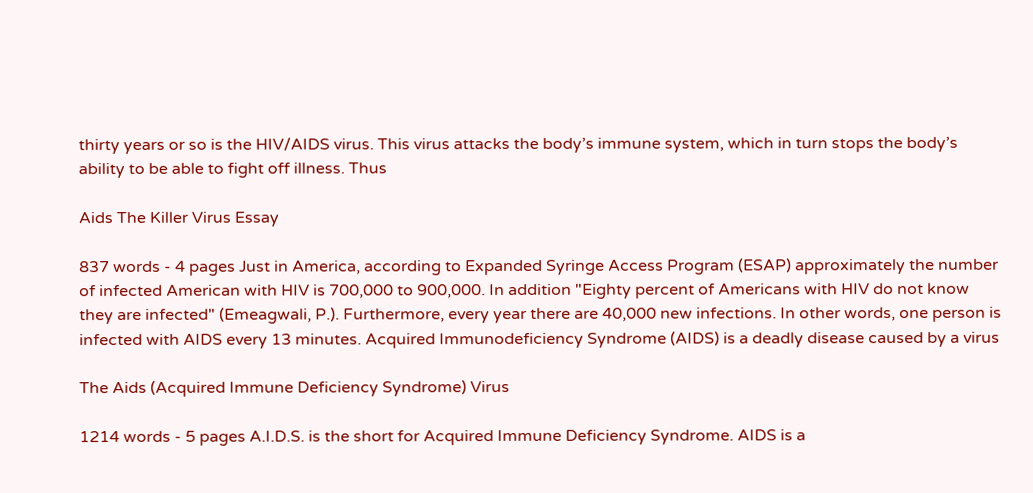thirty years or so is the HIV/AIDS virus. This virus attacks the body’s immune system, which in turn stops the body’s ability to be able to fight off illness. Thus

Aids The Killer Virus Essay

837 words - 4 pages Just in America, according to Expanded Syringe Access Program (ESAP) approximately the number of infected American with HIV is 700,000 to 900,000. In addition "Eighty percent of Americans with HIV do not know they are infected" (Emeagwali, P.). Furthermore, every year there are 40,000 new infections. In other words, one person is infected with AIDS every 13 minutes. Acquired Immunodeficiency Syndrome (AIDS) is a deadly disease caused by a virus

The Aids (Acquired Immune Deficiency Syndrome) Virus

1214 words - 5 pages A.I.D.S. is the short for Acquired Immune Deficiency Syndrome. AIDS is a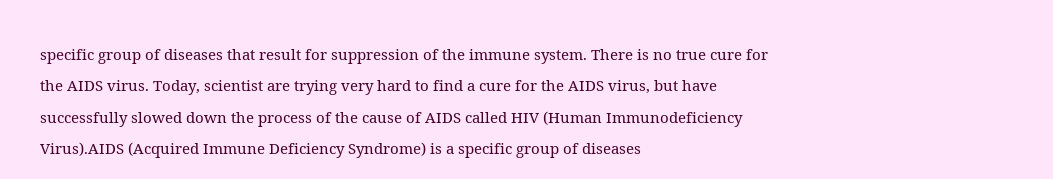specific group of diseases that result for suppression of the immune system. There is no true cure for the AIDS virus. Today, scientist are trying very hard to find a cure for the AIDS virus, but have successfully slowed down the process of the cause of AIDS called HIV (Human Immunodeficiency Virus).AIDS (Acquired Immune Deficiency Syndrome) is a specific group of diseases